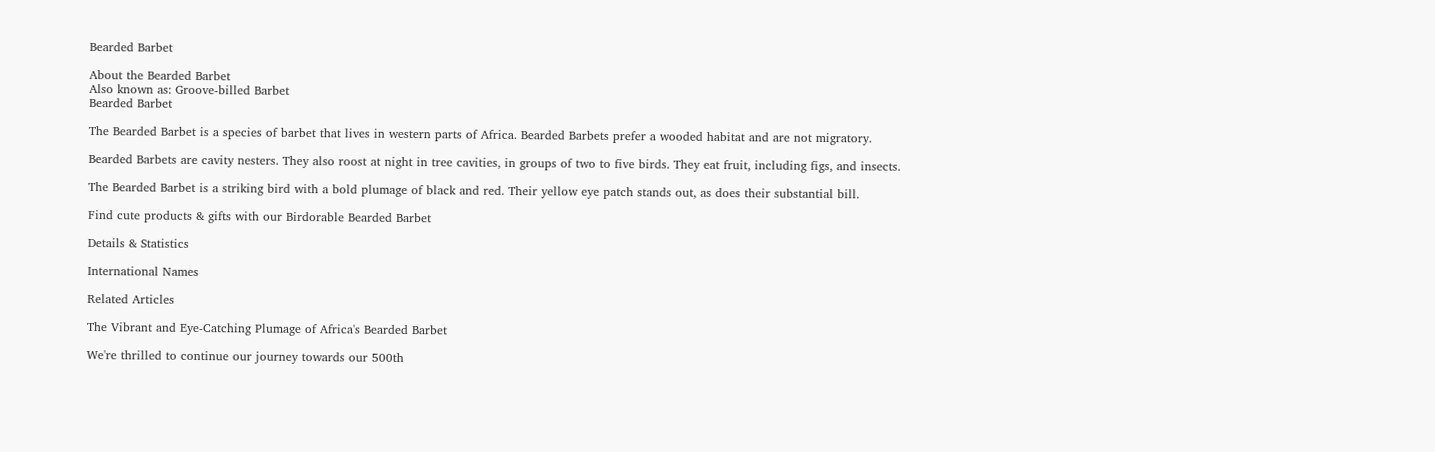Bearded Barbet

About the Bearded Barbet
Also known as: Groove-billed Barbet
Bearded Barbet

The Bearded Barbet is a species of barbet that lives in western parts of Africa. Bearded Barbets prefer a wooded habitat and are not migratory.

Bearded Barbets are cavity nesters. They also roost at night in tree cavities, in groups of two to five birds. They eat fruit, including figs, and insects.

The Bearded Barbet is a striking bird with a bold plumage of black and red. Their yellow eye patch stands out, as does their substantial bill.

Find cute products & gifts with our Birdorable Bearded Barbet

Details & Statistics

International Names

Related Articles

The Vibrant and Eye-Catching Plumage of Africa's Bearded Barbet

We're thrilled to continue our journey towards our 500th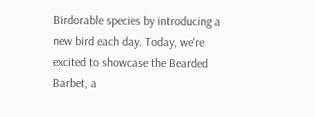Birdorable species by introducing a new bird each day. Today, we're excited to showcase the Bearded Barbet, a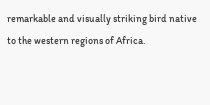remarkable and visually striking bird native to the western regions of Africa.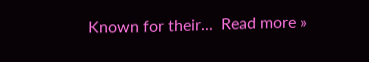Known for their...  Read more »